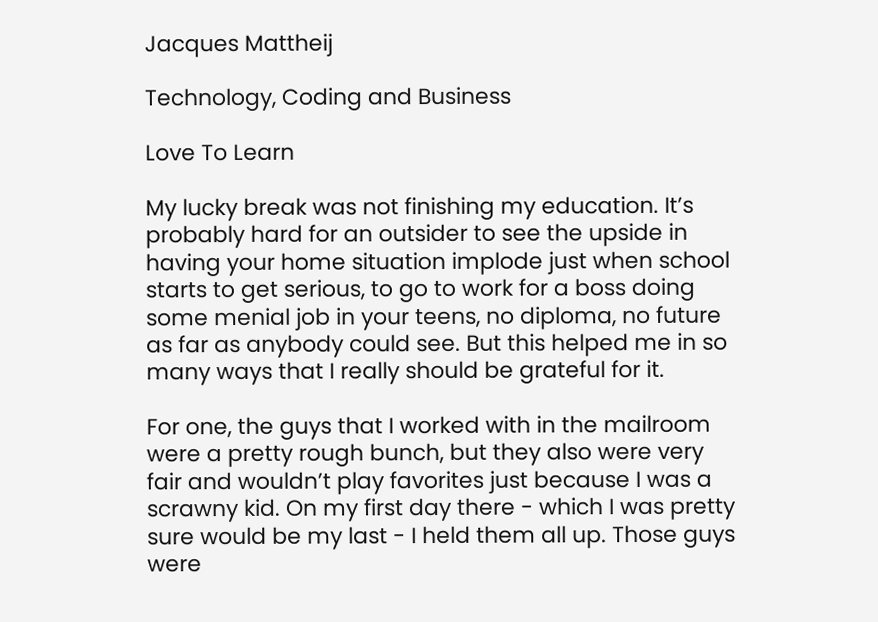Jacques Mattheij

Technology, Coding and Business

Love To Learn

My lucky break was not finishing my education. It’s probably hard for an outsider to see the upside in having your home situation implode just when school starts to get serious, to go to work for a boss doing some menial job in your teens, no diploma, no future as far as anybody could see. But this helped me in so many ways that I really should be grateful for it.

For one, the guys that I worked with in the mailroom were a pretty rough bunch, but they also were very fair and wouldn’t play favorites just because I was a scrawny kid. On my first day there - which I was pretty sure would be my last - I held them all up. Those guys were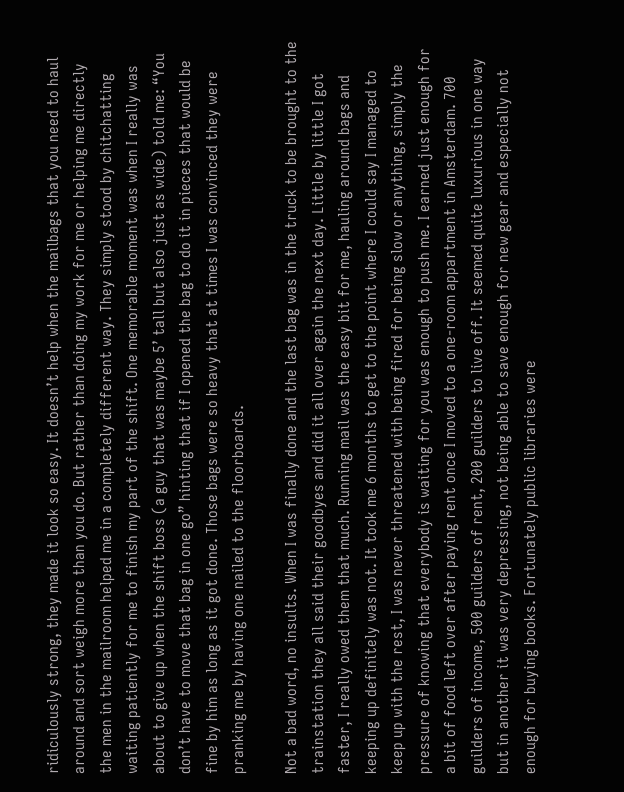ridiculously strong, they made it look so easy. It doesn’t help when the mailbags that you need to haul around and sort weigh more than you do. But rather than doing my work for me or helping me directly the men in the mailroom helped me in a completely different way. They simply stood by chitchatting waiting patiently for me to finish my part of the shift. One memorable moment was when I really was about to give up when the shift boss (a guy that was maybe 5’ tall but also just as wide) told me: “You don’t have to move that bag in one go” hinting that if I opened the bag to do it in pieces that would be fine by him as long as it got done. Those bags were so heavy that at times I was convinced they were pranking me by having one nailed to the floorboards.

Not a bad word, no insults. When I was finally done and the last bag was in the truck to be brought to the trainstation they all said their goodbyes and did it all over again the next day. Little by little I got faster, I really owed them that much. Running mail was the easy bit for me, hauling around bags and keeping up definitely was not. It took me 6 months to get to the point where I could say I managed to keep up with the rest, I was never threatened with being fired for being slow or anything, simply the pressure of knowing that everybody is waiting for you was enough to push me. I earned just enough for a bit of food left over after paying rent once I moved to a one-room appartment in Amsterdam. 700 guilders of income, 500 guilders of rent, 200 guilders to live off. It seemed quite luxurious in one way but in another it was very depressing, not being able to save enough for new gear and especially not enough for buying books. Fortunately public libraries were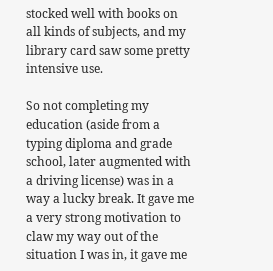stocked well with books on all kinds of subjects, and my library card saw some pretty intensive use.

So not completing my education (aside from a typing diploma and grade school, later augmented with a driving license) was in a way a lucky break. It gave me a very strong motivation to claw my way out of the situation I was in, it gave me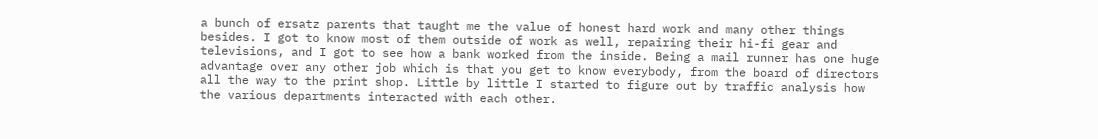a bunch of ersatz parents that taught me the value of honest hard work and many other things besides. I got to know most of them outside of work as well, repairing their hi-fi gear and televisions, and I got to see how a bank worked from the inside. Being a mail runner has one huge advantage over any other job which is that you get to know everybody, from the board of directors all the way to the print shop. Little by little I started to figure out by traffic analysis how the various departments interacted with each other.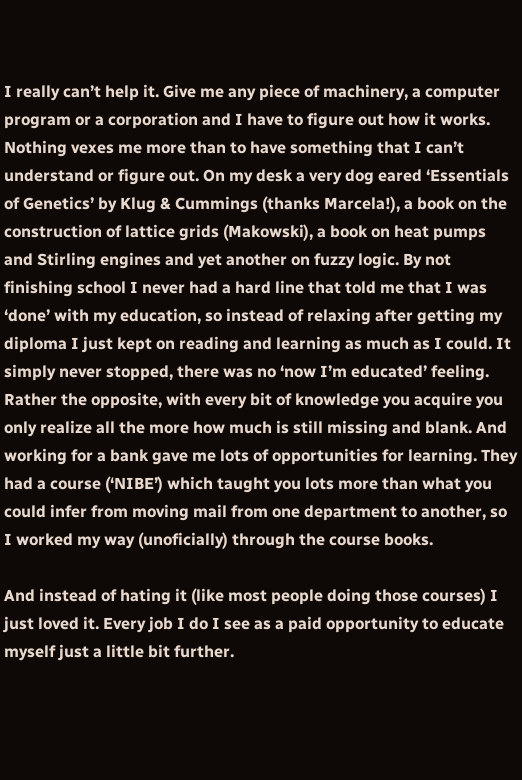I really can’t help it. Give me any piece of machinery, a computer program or a corporation and I have to figure out how it works. Nothing vexes me more than to have something that I can’t understand or figure out. On my desk a very dog eared ‘Essentials of Genetics’ by Klug & Cummings (thanks Marcela!), a book on the construction of lattice grids (Makowski), a book on heat pumps and Stirling engines and yet another on fuzzy logic. By not finishing school I never had a hard line that told me that I was ‘done’ with my education, so instead of relaxing after getting my diploma I just kept on reading and learning as much as I could. It simply never stopped, there was no ‘now I’m educated’ feeling. Rather the opposite, with every bit of knowledge you acquire you only realize all the more how much is still missing and blank. And working for a bank gave me lots of opportunities for learning. They had a course (‘NIBE’) which taught you lots more than what you could infer from moving mail from one department to another, so I worked my way (unoficially) through the course books.

And instead of hating it (like most people doing those courses) I just loved it. Every job I do I see as a paid opportunity to educate myself just a little bit further.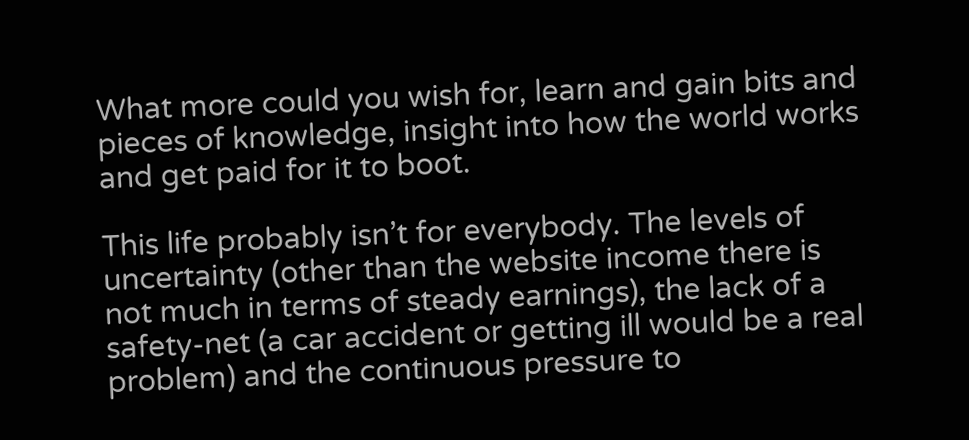What more could you wish for, learn and gain bits and pieces of knowledge, insight into how the world works and get paid for it to boot.

This life probably isn’t for everybody. The levels of uncertainty (other than the website income there is not much in terms of steady earnings), the lack of a safety-net (a car accident or getting ill would be a real problem) and the continuous pressure to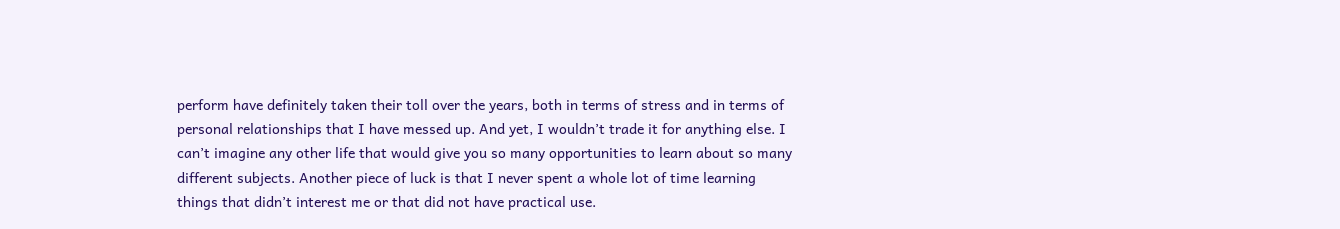perform have definitely taken their toll over the years, both in terms of stress and in terms of personal relationships that I have messed up. And yet, I wouldn’t trade it for anything else. I can’t imagine any other life that would give you so many opportunities to learn about so many different subjects. Another piece of luck is that I never spent a whole lot of time learning things that didn’t interest me or that did not have practical use.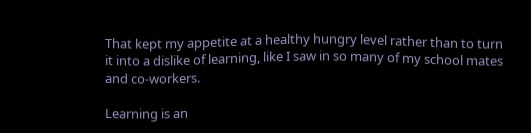That kept my appetite at a healthy hungry level rather than to turn it into a dislike of learning, like I saw in so many of my school mates and co-workers.

Learning is an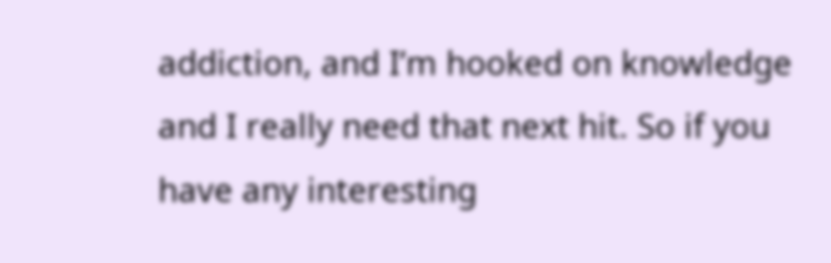addiction, and I’m hooked on knowledge and I really need that next hit. So if you have any interesting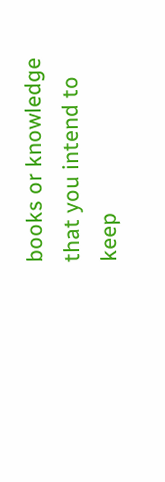books or knowledge that you intend to keep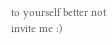to yourself better not invite me :)